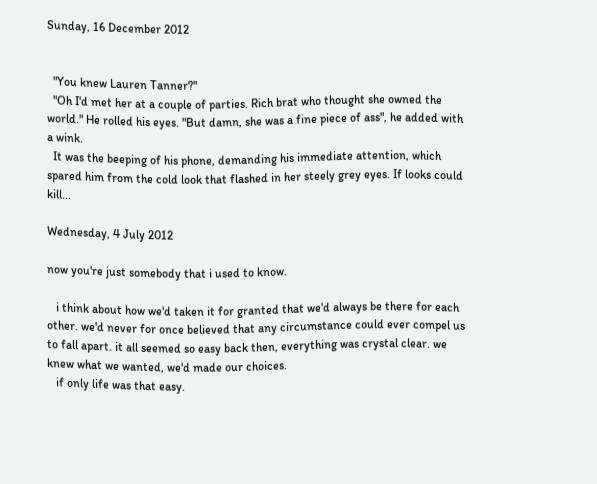Sunday, 16 December 2012


  "You knew Lauren Tanner?"
  "Oh I'd met her at a couple of parties. Rich brat who thought she owned the world." He rolled his eyes. "But damn, she was a fine piece of ass", he added with a wink.
  It was the beeping of his phone, demanding his immediate attention, which spared him from the cold look that flashed in her steely grey eyes. If looks could kill...

Wednesday, 4 July 2012

now you're just somebody that i used to know.

   i think about how we'd taken it for granted that we'd always be there for each other. we'd never for once believed that any circumstance could ever compel us to fall apart. it all seemed so easy back then, everything was crystal clear. we knew what we wanted, we'd made our choices.
   if only life was that easy.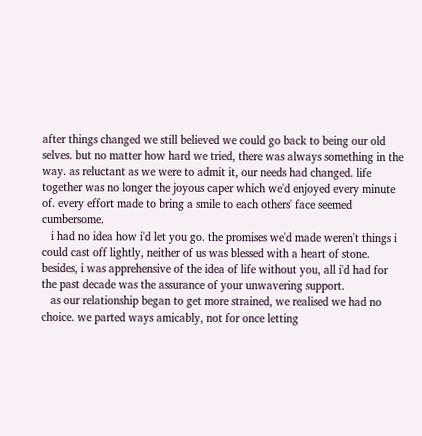after things changed we still believed we could go back to being our old selves. but no matter how hard we tried, there was always something in the way. as reluctant as we were to admit it, our needs had changed. life together was no longer the joyous caper which we'd enjoyed every minute of. every effort made to bring a smile to each others' face seemed cumbersome.
   i had no idea how i'd let you go. the promises we'd made weren't things i could cast off lightly, neither of us was blessed with a heart of stone. besides, i was apprehensive of the idea of life without you, all i'd had for the past decade was the assurance of your unwavering support.
   as our relationship began to get more strained, we realised we had no choice. we parted ways amicably, not for once letting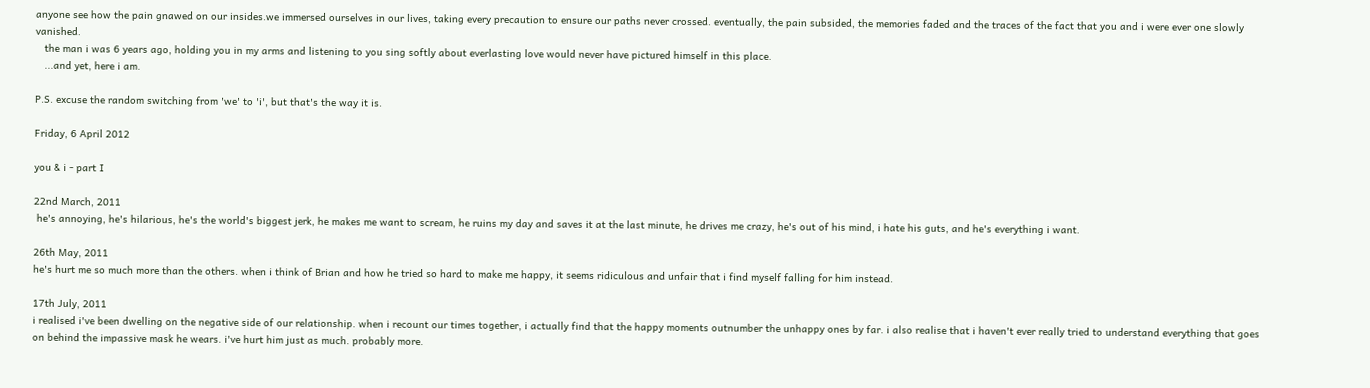anyone see how the pain gnawed on our insides.we immersed ourselves in our lives, taking every precaution to ensure our paths never crossed. eventually, the pain subsided, the memories faded and the traces of the fact that you and i were ever one slowly vanished.
   the man i was 6 years ago, holding you in my arms and listening to you sing softly about everlasting love would never have pictured himself in this place.
   ...and yet, here i am.

P.S. excuse the random switching from 'we' to 'i', but that's the way it is.

Friday, 6 April 2012

you & i - part I

22nd March, 2011
 he's annoying, he's hilarious, he's the world's biggest jerk, he makes me want to scream, he ruins my day and saves it at the last minute, he drives me crazy, he's out of his mind, i hate his guts, and he's everything i want.

26th May, 2011
he's hurt me so much more than the others. when i think of Brian and how he tried so hard to make me happy, it seems ridiculous and unfair that i find myself falling for him instead.

17th July, 2011
i realised i've been dwelling on the negative side of our relationship. when i recount our times together, i actually find that the happy moments outnumber the unhappy ones by far. i also realise that i haven't ever really tried to understand everything that goes on behind the impassive mask he wears. i've hurt him just as much. probably more.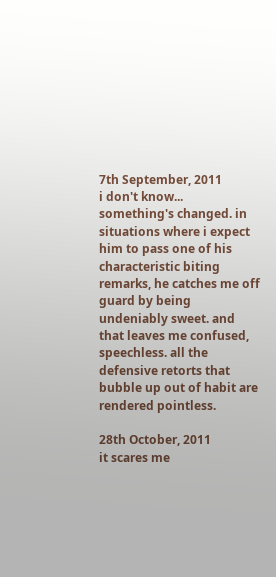7th September, 2011
i don't know... something's changed. in situations where i expect him to pass one of his characteristic biting remarks, he catches me off guard by being undeniably sweet. and that leaves me confused, speechless. all the defensive retorts that bubble up out of habit are rendered pointless.

28th October, 2011
it scares me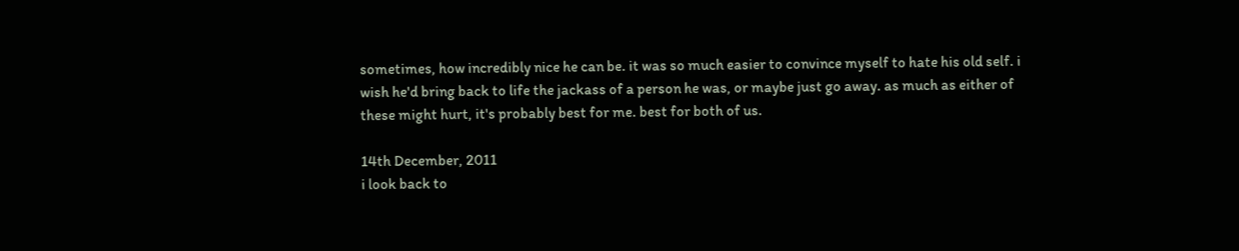sometimes, how incredibly nice he can be. it was so much easier to convince myself to hate his old self. i wish he'd bring back to life the jackass of a person he was, or maybe just go away. as much as either of these might hurt, it's probably best for me. best for both of us.

14th December, 2011
i look back to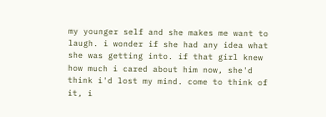my younger self and she makes me want to laugh. i wonder if she had any idea what she was getting into. if that girl knew how much i cared about him now, she'd think i'd lost my mind. come to think of it, i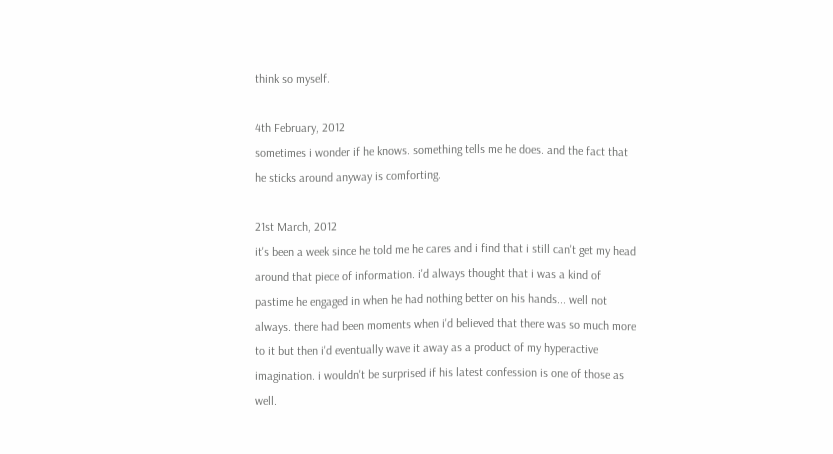think so myself.

4th February, 2012
sometimes i wonder if he knows. something tells me he does. and the fact that he sticks around anyway is comforting.

21st March, 2012
it's been a week since he told me he cares and i find that i still can't get my head around that piece of information. i'd always thought that i was a kind of pastime he engaged in when he had nothing better on his hands... well not always. there had been moments when i'd believed that there was so much more to it but then i'd eventually wave it away as a product of my hyperactive imagination. i wouldn't be surprised if his latest confession is one of those as well.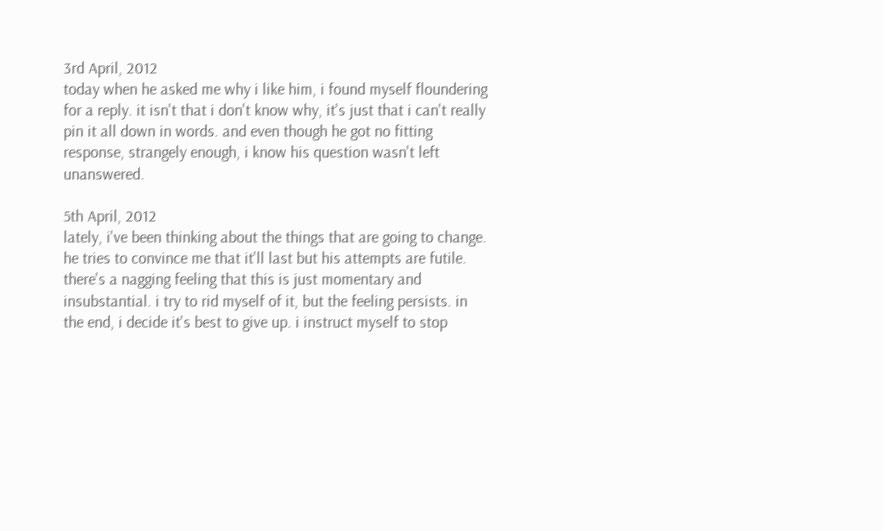3rd April, 2012
today when he asked me why i like him, i found myself floundering for a reply. it isn't that i don't know why, it's just that i can't really pin it all down in words. and even though he got no fitting response, strangely enough, i know his question wasn't left unanswered.

5th April, 2012
lately, i've been thinking about the things that are going to change. he tries to convince me that it'll last but his attempts are futile. there's a nagging feeling that this is just momentary and insubstantial. i try to rid myself of it, but the feeling persists. in the end, i decide it's best to give up. i instruct myself to stop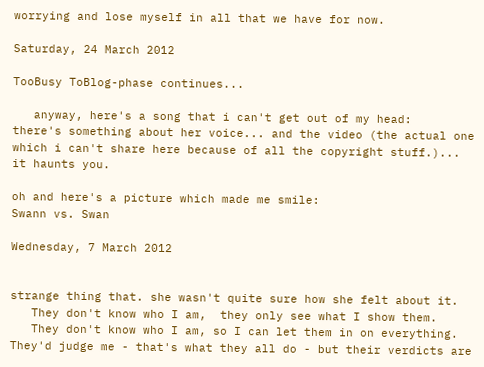worrying and lose myself in all that we have for now.

Saturday, 24 March 2012

TooBusy ToBlog-phase continues...

   anyway, here's a song that i can't get out of my head:
there's something about her voice... and the video (the actual one which i can't share here because of all the copyright stuff.)...
it haunts you.

oh and here's a picture which made me smile:
Swann vs. Swan

Wednesday, 7 March 2012


strange thing that. she wasn't quite sure how she felt about it.
   They don't know who I am,  they only see what I show them.
   They don't know who I am, so I can let them in on everything. They'd judge me - that's what they all do - but their verdicts are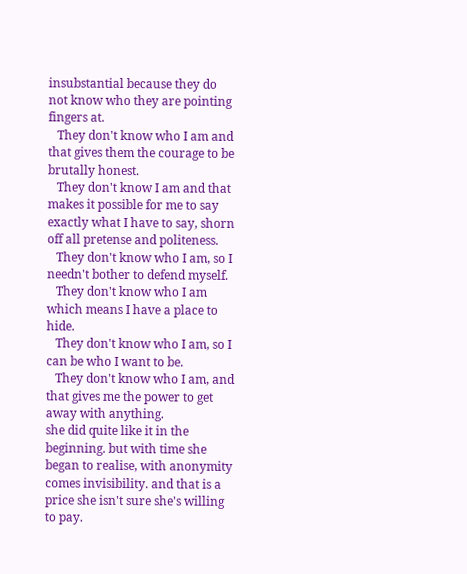insubstantial because they do not know who they are pointing fingers at.
   They don't know who I am and that gives them the courage to be brutally honest.
   They don't know I am and that makes it possible for me to say exactly what I have to say, shorn off all pretense and politeness.
   They don't know who I am, so I needn't bother to defend myself.
   They don't know who I am which means I have a place to hide.
   They don't know who I am, so I can be who I want to be.
   They don't know who I am, and that gives me the power to get away with anything.
she did quite like it in the beginning. but with time she began to realise, with anonymity comes invisibility. and that is a price she isn't sure she's willing to pay.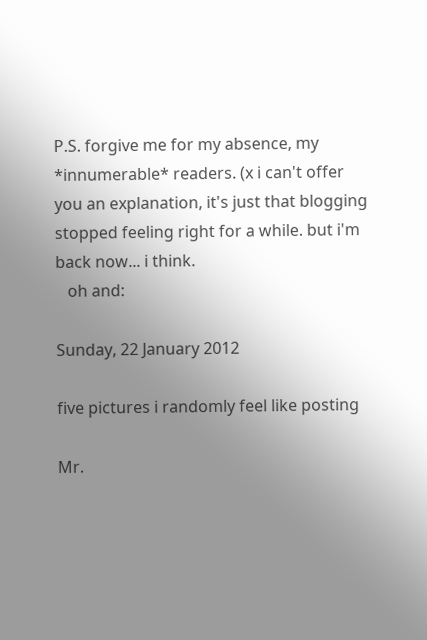P.S. forgive me for my absence, my *innumerable* readers. (x i can't offer you an explanation, it's just that blogging stopped feeling right for a while. but i'm back now... i think.
   oh and:

Sunday, 22 January 2012

five pictures i randomly feel like posting

Mr.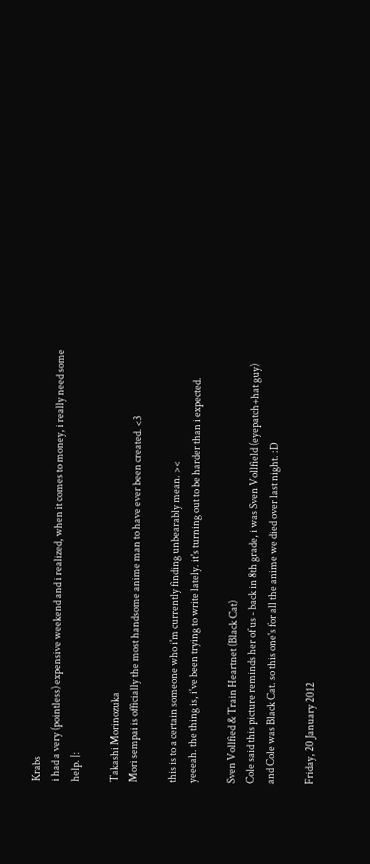Krabs
i had a very (pointless) expensive weekend and i realized, when it comes to money, i really need some help. |:

Takashi Morinozuka
Mori sempai is officially the most handsome anime man to have ever been created. <3

this is to a certain someone who i'm currently finding unbearably mean. ><
yeeeah. the thing is, i've been trying to write lately. it's turning out to be harder than i expected.

Sven Vollfied & Train Heartnet (Black Cat)
Cole said this picture reminds her of us - back in 8th grade, i was Sven Vollfield (eyepatch+hat guy) and Cole was Black Cat. so this one's for all the anime we died over last night. :D

Friday, 20 January 2012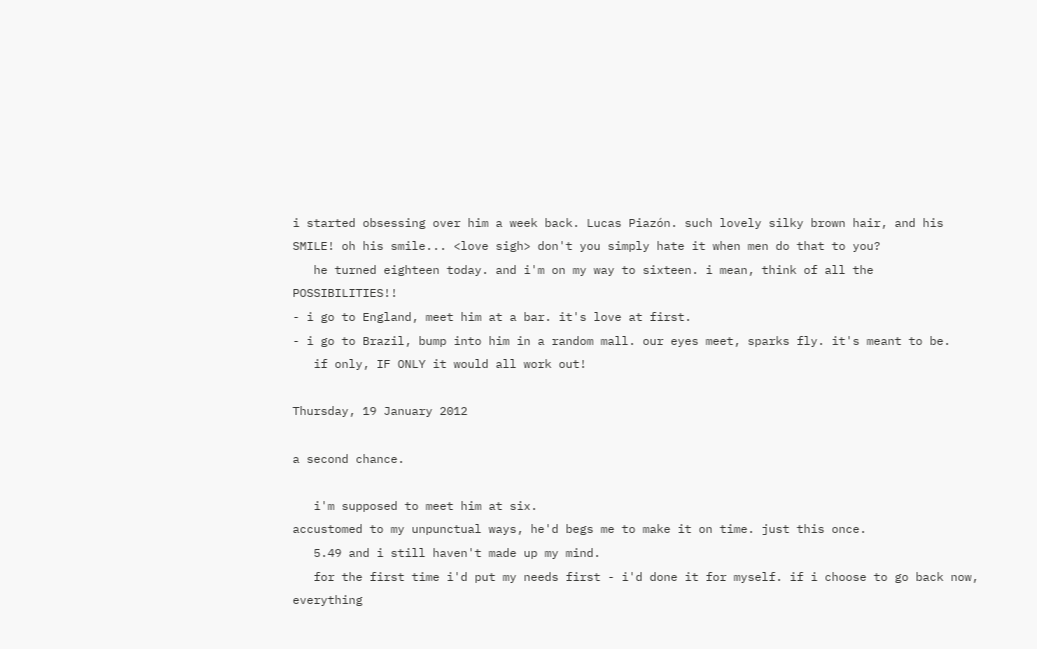i started obsessing over him a week back. Lucas Piazón. such lovely silky brown hair, and his SMILE! oh his smile... <love sigh> don't you simply hate it when men do that to you?
   he turned eighteen today. and i'm on my way to sixteen. i mean, think of all the POSSIBILITIES!!
- i go to England, meet him at a bar. it's love at first.
- i go to Brazil, bump into him in a random mall. our eyes meet, sparks fly. it's meant to be.
   if only, IF ONLY it would all work out!

Thursday, 19 January 2012

a second chance.

   i'm supposed to meet him at six.
accustomed to my unpunctual ways, he'd begs me to make it on time. just this once.
   5.49 and i still haven't made up my mind.
   for the first time i'd put my needs first - i'd done it for myself. if i choose to go back now, everything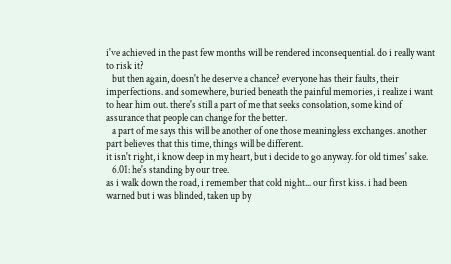i've achieved in the past few months will be rendered inconsequential. do i really want to risk it?
   but then again, doesn't he deserve a chance? everyone has their faults, their imperfections. and somewhere, buried beneath the painful memories, i realize i want to hear him out. there's still a part of me that seeks consolation, some kind of  assurance that people can change for the better.
   a part of me says this will be another of one those meaningless exchanges. another part believes that this time, things will be different.
it isn't right, i know deep in my heart, but i decide to go anyway. for old times' sake.
   6.01: he's standing by our tree.
as i walk down the road, i remember that cold night... our first kiss. i had been warned but i was blinded, taken up by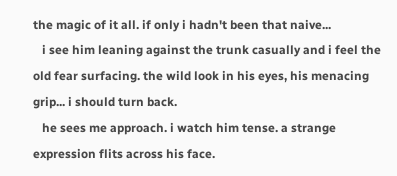the magic of it all. if only i hadn't been that naive...
   i see him leaning against the trunk casually and i feel the old fear surfacing. the wild look in his eyes, his menacing grip... i should turn back.
   he sees me approach. i watch him tense. a strange expression flits across his face.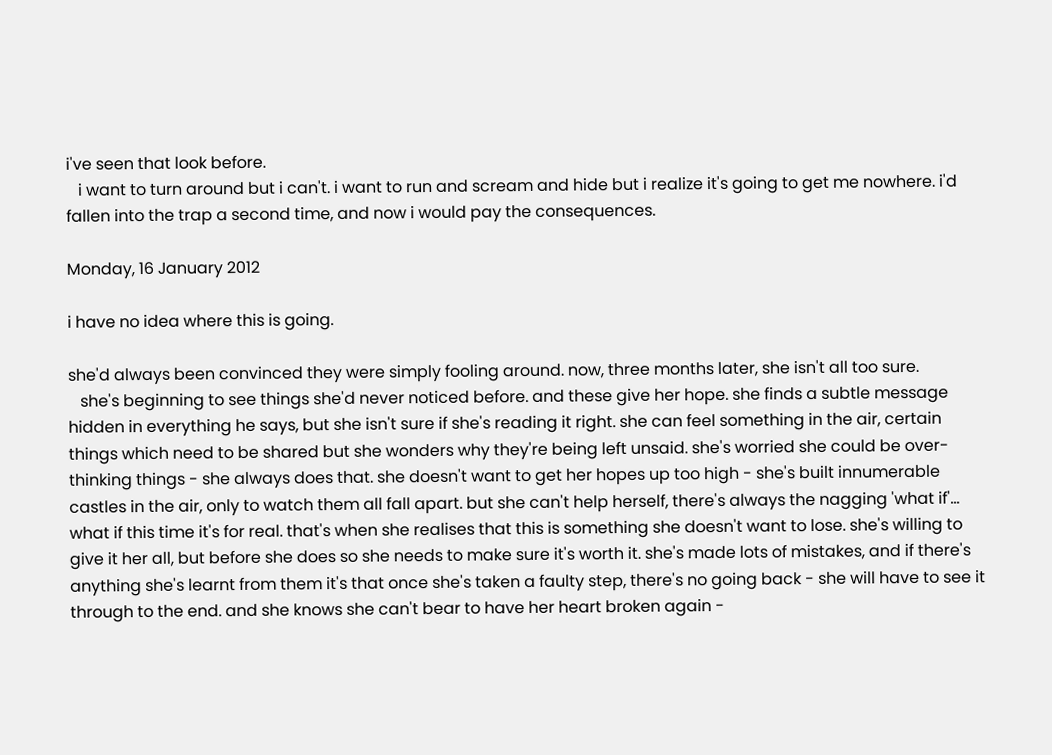i've seen that look before.
   i want to turn around but i can't. i want to run and scream and hide but i realize it's going to get me nowhere. i'd fallen into the trap a second time, and now i would pay the consequences.

Monday, 16 January 2012

i have no idea where this is going.

she'd always been convinced they were simply fooling around. now, three months later, she isn't all too sure.
   she's beginning to see things she'd never noticed before. and these give her hope. she finds a subtle message hidden in everything he says, but she isn't sure if she's reading it right. she can feel something in the air, certain things which need to be shared but she wonders why they're being left unsaid. she's worried she could be over-thinking things - she always does that. she doesn't want to get her hopes up too high - she's built innumerable castles in the air, only to watch them all fall apart. but she can't help herself, there's always the nagging 'what if'... what if this time it's for real. that's when she realises that this is something she doesn't want to lose. she's willing to give it her all, but before she does so she needs to make sure it's worth it. she's made lots of mistakes, and if there's anything she's learnt from them it's that once she's taken a faulty step, there's no going back - she will have to see it through to the end. and she knows she can't bear to have her heart broken again -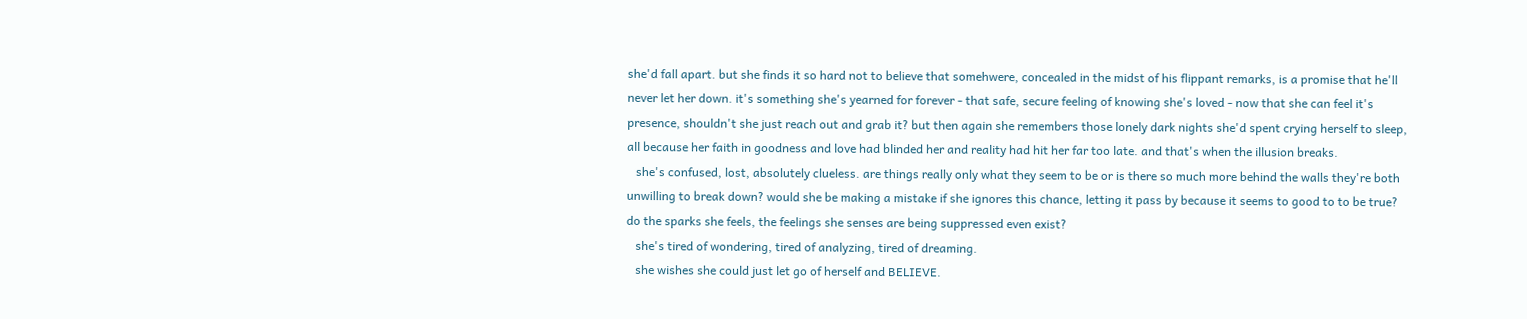she'd fall apart. but she finds it so hard not to believe that somehwere, concealed in the midst of his flippant remarks, is a promise that he'll never let her down. it's something she's yearned for forever - that safe, secure feeling of knowing she's loved - now that she can feel it's presence, shouldn't she just reach out and grab it? but then again she remembers those lonely dark nights she'd spent crying herself to sleep, all because her faith in goodness and love had blinded her and reality had hit her far too late. and that's when the illusion breaks.
   she's confused, lost, absolutely clueless. are things really only what they seem to be or is there so much more behind the walls they're both unwilling to break down? would she be making a mistake if she ignores this chance, letting it pass by because it seems to good to to be true? do the sparks she feels, the feelings she senses are being suppressed even exist?
   she's tired of wondering, tired of analyzing, tired of dreaming.
   she wishes she could just let go of herself and BELIEVE.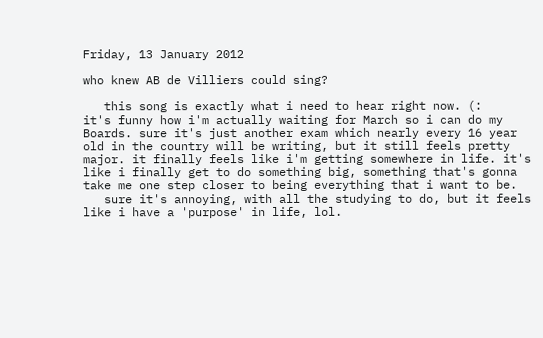Friday, 13 January 2012

who knew AB de Villiers could sing?

   this song is exactly what i need to hear right now. (:
it's funny how i'm actually waiting for March so i can do my Boards. sure it's just another exam which nearly every 16 year old in the country will be writing, but it still feels pretty major. it finally feels like i'm getting somewhere in life. it's like i finally get to do something big, something that's gonna take me one step closer to being everything that i want to be.
   sure it's annoying, with all the studying to do, but it feels like i have a 'purpose' in life, lol.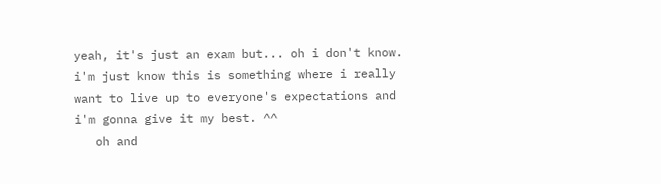yeah, it's just an exam but... oh i don't know. i'm just know this is something where i really want to live up to everyone's expectations and i'm gonna give it my best. ^^
   oh and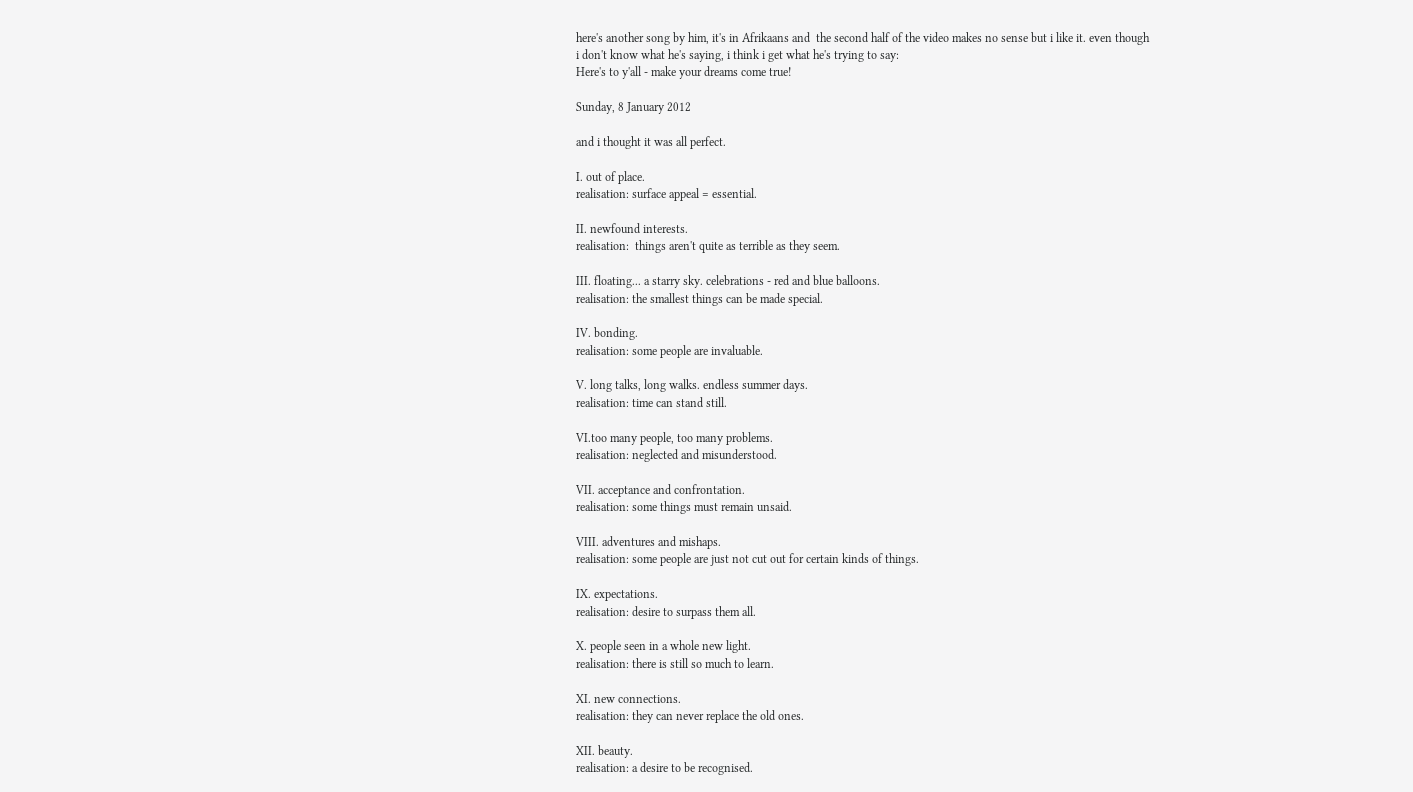here's another song by him, it's in Afrikaans and  the second half of the video makes no sense but i like it. even though i don't know what he's saying, i think i get what he's trying to say:
Here's to y'all - make your dreams come true!

Sunday, 8 January 2012

and i thought it was all perfect.

I. out of place.
realisation: surface appeal = essential.

II. newfound interests.
realisation:  things aren't quite as terrible as they seem.

III. floating... a starry sky. celebrations - red and blue balloons.
realisation: the smallest things can be made special.

IV. bonding.
realisation: some people are invaluable.

V. long talks, long walks. endless summer days.
realisation: time can stand still.

VI.too many people, too many problems.
realisation: neglected and misunderstood.

VII. acceptance and confrontation.
realisation: some things must remain unsaid.

VIII. adventures and mishaps.
realisation: some people are just not cut out for certain kinds of things.

IX. expectations.
realisation: desire to surpass them all.

X. people seen in a whole new light.
realisation: there is still so much to learn.

XI. new connections.
realisation: they can never replace the old ones.

XII. beauty.
realisation: a desire to be recognised.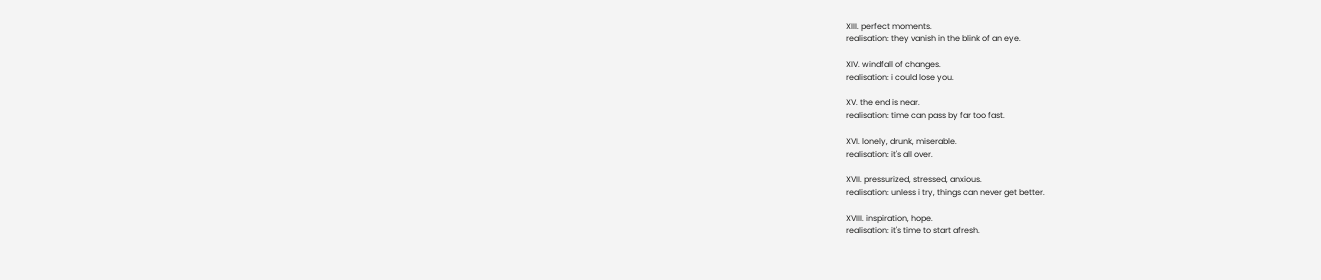XIII. perfect moments.
realisation: they vanish in the blink of an eye.

XIV. windfall of changes.
realisation: i could lose you.

XV. the end is near.
realisation: time can pass by far too fast.

XVI. lonely, drunk, miserable.
realisation: it's all over.

XVII. pressurized, stressed, anxious.
realisation: unless i try, things can never get better.

XVIII. inspiration, hope.
realisation: it's time to start afresh.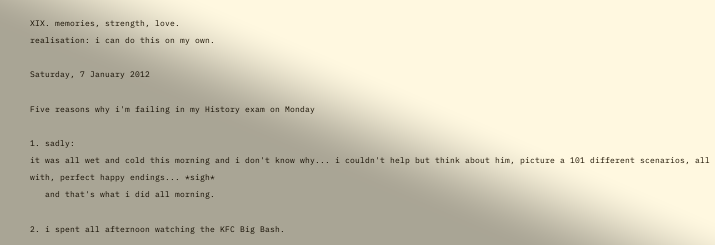XIX. memories, strength, love.
realisation: i can do this on my own.

Saturday, 7 January 2012

Five reasons why i'm failing in my History exam on Monday

1. sadly:
it was all wet and cold this morning and i don't know why... i couldn't help but think about him, picture a 101 different scenarios, all with, perfect happy endings... *sigh*
   and that's what i did all morning.

2. i spent all afternoon watching the KFC Big Bash.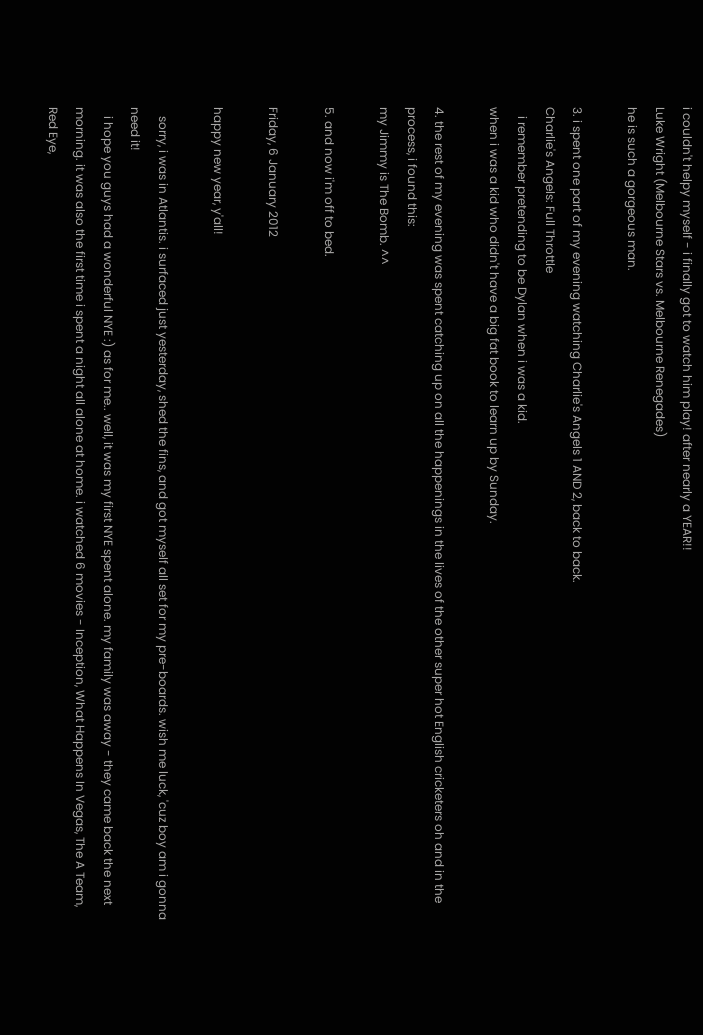i couldn't helpy myself - i finally got to watch him play! after nearly a YEAR!!
Luke Wright (Melbourne Stars vs. Melbourne Renegades)
he is such a gorgeous man.

3. i spent one part of my evening watching Charlie's Angels 1 AND 2, back to back.
Charlie's Angels: Full Throttle
   i remember pretending to be Dylan when i was a kid.
when i was a kid who didn't have a big fat book to learn up by Sunday.

4. the rest of my evening was spent catching up on all the happenings in the lives of the other super hot English cricketers oh and in the process, i found this:
my Jimmy is The Bomb. ^^

5. and now i'm off to bed.

Friday, 6 January 2012

happy new year, y'all!

   sorry, i was in Atlantis. i surfaced just yesterday, shed the fins, and got myself all set for my pre-boards. wish me luck, 'cuz boy am i gonna need it!
   i hope you guys had a wonderful NYE :) as for me.. well, it was my first NYE spent alone. my family was away - they came back the next morning. it was also the first time i spent a night all alone at home. i watched 6 movies - Inception, What Happens In Vegas, The A Team, Red Eye,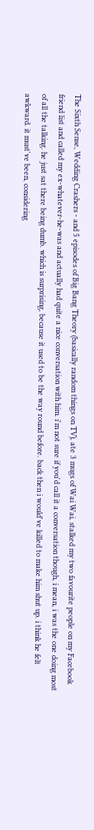The Sixth Sense, Wedding Crashers - and 5 episodes of Big Bang Theory (basically random things on TV), ate 3 mugs of Wai Wai, stalked my two favourite people on my Facebook friend list and called my ex-whatever-he-was and actually had quite a nice conversation with him. i'm not sure if you'd call it a conversation though, i mean, i was the one doing most of all the talking. he just sat there being dumb. which is surprising, because it used to be the way round before. back then i would've killed to make him shut up. i think he felt awkward. it must've been, considering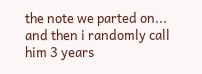the note we parted on... and then i randomly call him 3 years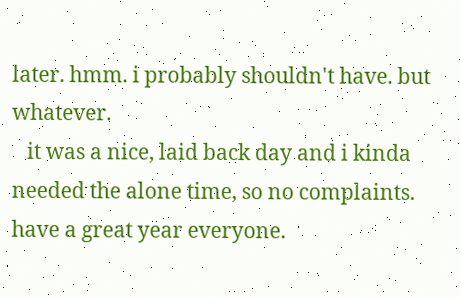later. hmm. i probably shouldn't have. but whatever.
   it was a nice, laid back day and i kinda needed the alone time, so no complaints.
have a great year everyone.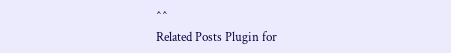^^
Related Posts Plugin for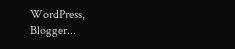WordPress, Blogger...